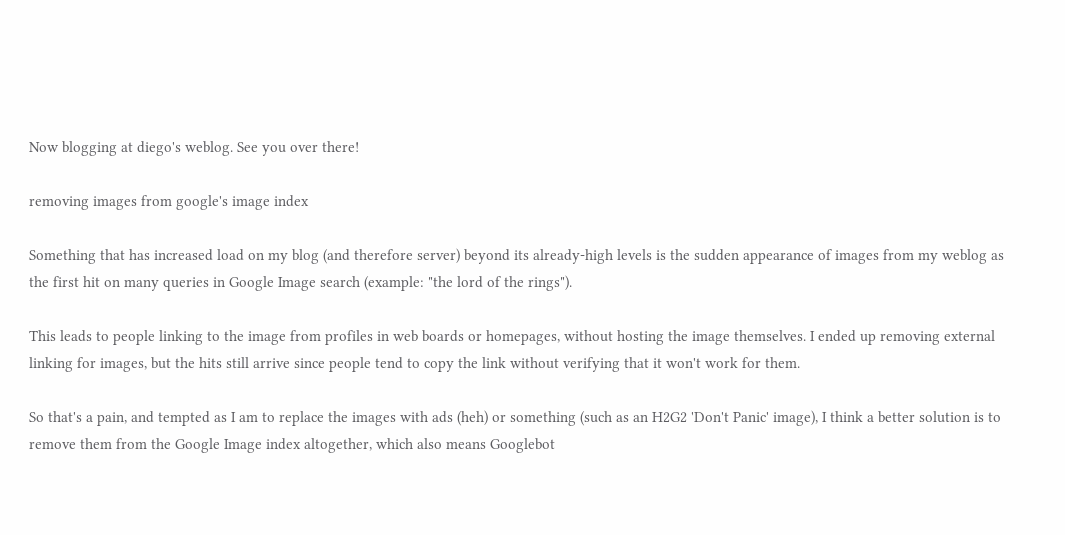Now blogging at diego's weblog. See you over there!

removing images from google's image index

Something that has increased load on my blog (and therefore server) beyond its already-high levels is the sudden appearance of images from my weblog as the first hit on many queries in Google Image search (example: "the lord of the rings").

This leads to people linking to the image from profiles in web boards or homepages, without hosting the image themselves. I ended up removing external linking for images, but the hits still arrive since people tend to copy the link without verifying that it won't work for them.

So that's a pain, and tempted as I am to replace the images with ads (heh) or something (such as an H2G2 'Don't Panic' image), I think a better solution is to remove them from the Google Image index altogether, which also means Googlebot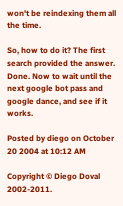won't be reindexing them all the time.

So, how to do it? The first search provided the answer. Done. Now to wait until the next google bot pass and google dance, and see if it works.

Posted by diego on October 20 2004 at 10:12 AM

Copyright © Diego Doval 2002-2011.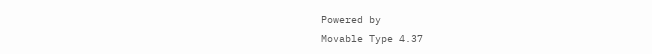Powered by
Movable Type 4.37